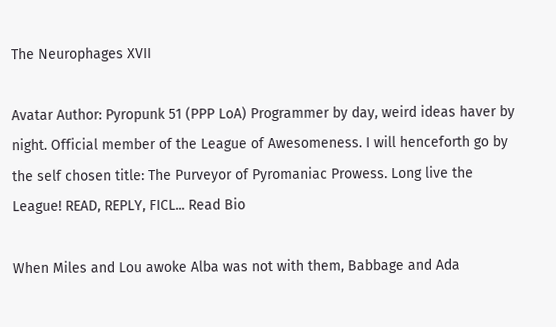The Neurophages XVII

Avatar Author: Pyropunk 51 (PPP LoA) Programmer by day, weird ideas haver by night. Official member of the League of Awesomeness. I will henceforth go by the self chosen title: The Purveyor of Pyromaniac Prowess. Long live the League! READ, REPLY, FICL... Read Bio

When Miles and Lou awoke Alba was not with them, Babbage and Ada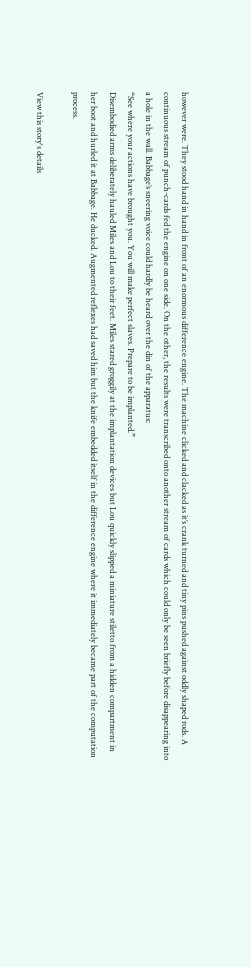however were. They stood hand in hand in front of an enormous difference engine. The machine clicked and clacked as it’s crank turned and tiny pins pushed against oddly shaped rods. A continuous stream of punch-cards fed the engine on one side. On the other, the results were transcribed onto another stream of cards which could only be seen briefly before disappearing into a hole in the wall. Babbage’s sneering voice could hardly be heard over the din of the apparatus:
“See where your actions have brought you. You will make perfect slaves. Prepare to be implanted.”
Disembodied arms deliberately hauled Miles and Lou to their feet. Miles stared groggily at the implantation devices but Lou quickly slipped a miniature stiletto from a hidden compartment in her boot and hurled it at Babbage. He ducked. Augmented reflexes had saved him but the knife embedded itself in the difference engine where it immediately became part of the computation process.

View this story's details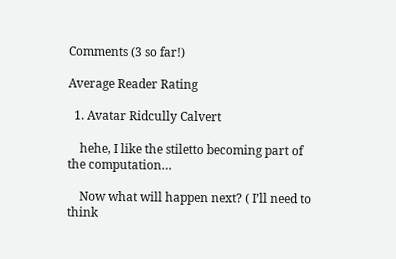Comments (3 so far!)

Average Reader Rating

  1. Avatar Ridcully Calvert

    hehe, I like the stiletto becoming part of the computation…

    Now what will happen next? ( I’ll need to think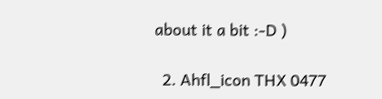about it a bit :-D )

  2. Ahfl_icon THX 0477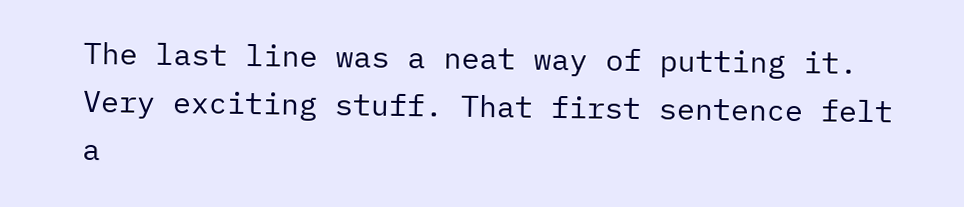The last line was a neat way of putting it. Very exciting stuff. That first sentence felt a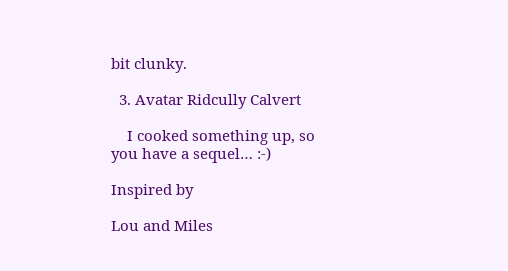bit clunky.

  3. Avatar Ridcully Calvert

    I cooked something up, so you have a sequel… :-)

Inspired by

Lou and Miles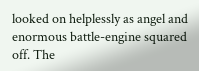looked on helplessly as angel and enormous battle-engine squared off. The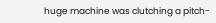huge machine was clutching a pitch-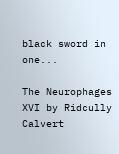black sword in one...

The Neurophages XVI by Ridcully Calvert